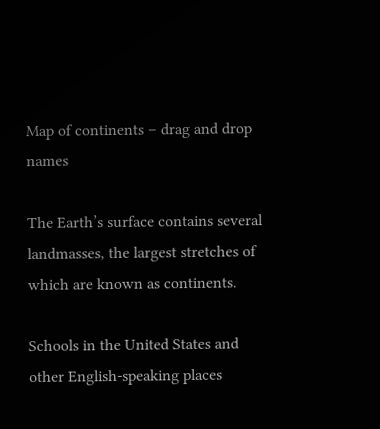Map of continents – drag and drop names

The Earth’s surface contains several landmasses, the largest stretches of which are known as continents.

Schools in the United States and other English-speaking places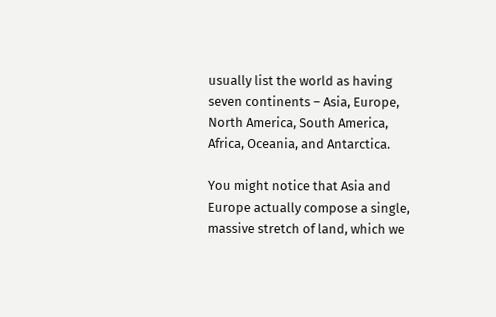usually list the world as having seven continents – Asia, Europe, North America, South America, Africa, Oceania, and Antarctica.

You might notice that Asia and Europe actually compose a single, massive stretch of land, which we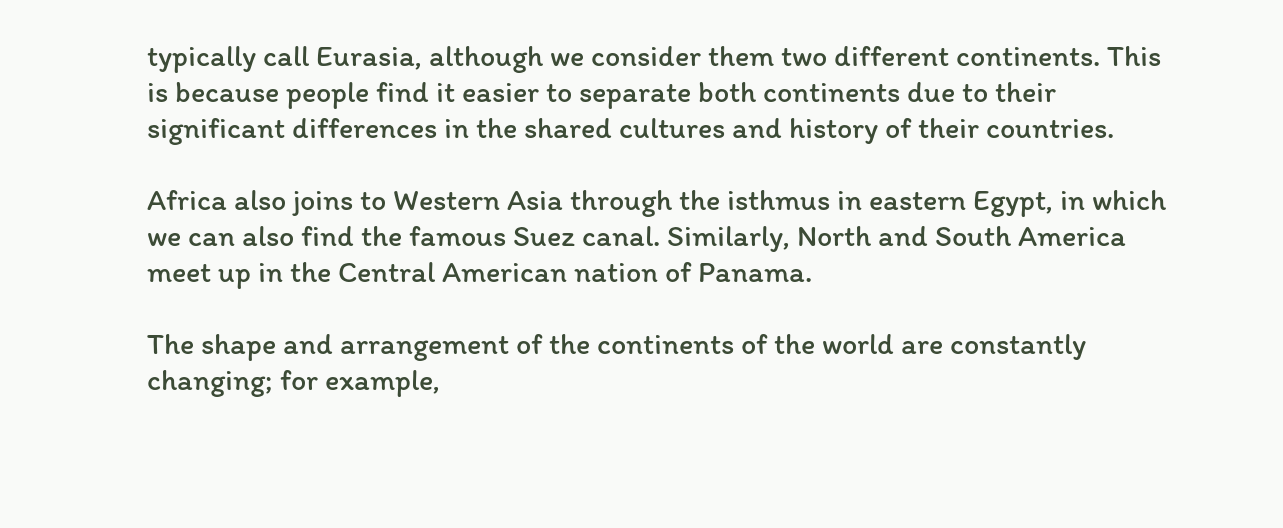typically call Eurasia, although we consider them two different continents. This is because people find it easier to separate both continents due to their significant differences in the shared cultures and history of their countries.

Africa also joins to Western Asia through the isthmus in eastern Egypt, in which we can also find the famous Suez canal. Similarly, North and South America meet up in the Central American nation of Panama.

The shape and arrangement of the continents of the world are constantly changing; for example,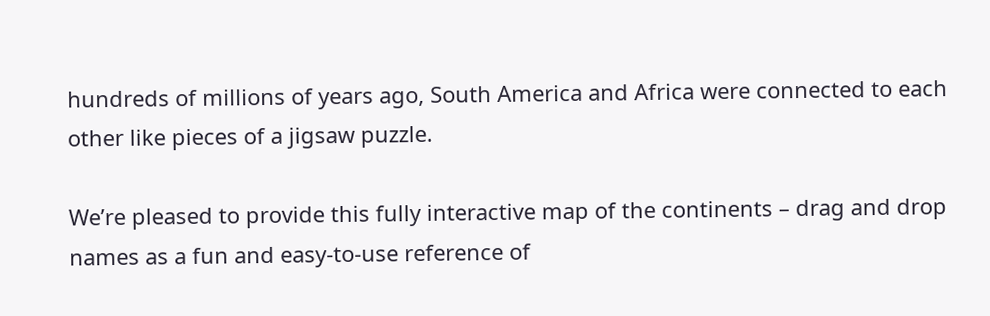hundreds of millions of years ago, South America and Africa were connected to each other like pieces of a jigsaw puzzle.

We’re pleased to provide this fully interactive map of the continents – drag and drop names as a fun and easy-to-use reference of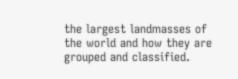the largest landmasses of the world and how they are grouped and classified.